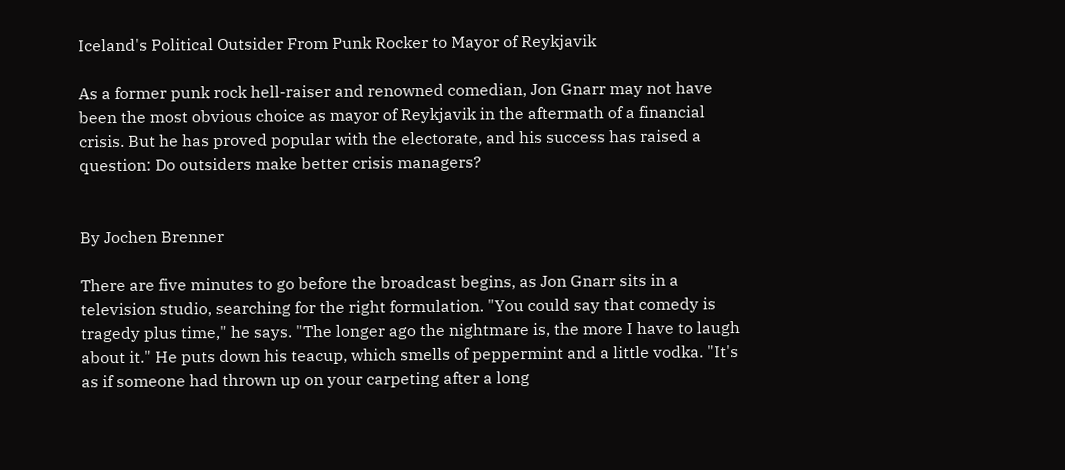Iceland's Political Outsider From Punk Rocker to Mayor of Reykjavik

As a former punk rock hell-raiser and renowned comedian, Jon Gnarr may not have been the most obvious choice as mayor of Reykjavik in the aftermath of a financial crisis. But he has proved popular with the electorate, and his success has raised a question: Do outsiders make better crisis managers?


By Jochen Brenner

There are five minutes to go before the broadcast begins, as Jon Gnarr sits in a television studio, searching for the right formulation. "You could say that comedy is tragedy plus time," he says. "The longer ago the nightmare is, the more I have to laugh about it." He puts down his teacup, which smells of peppermint and a little vodka. "It's as if someone had thrown up on your carpeting after a long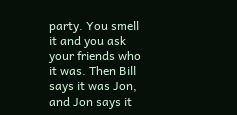party. You smell it and you ask your friends who it was. Then Bill says it was Jon, and Jon says it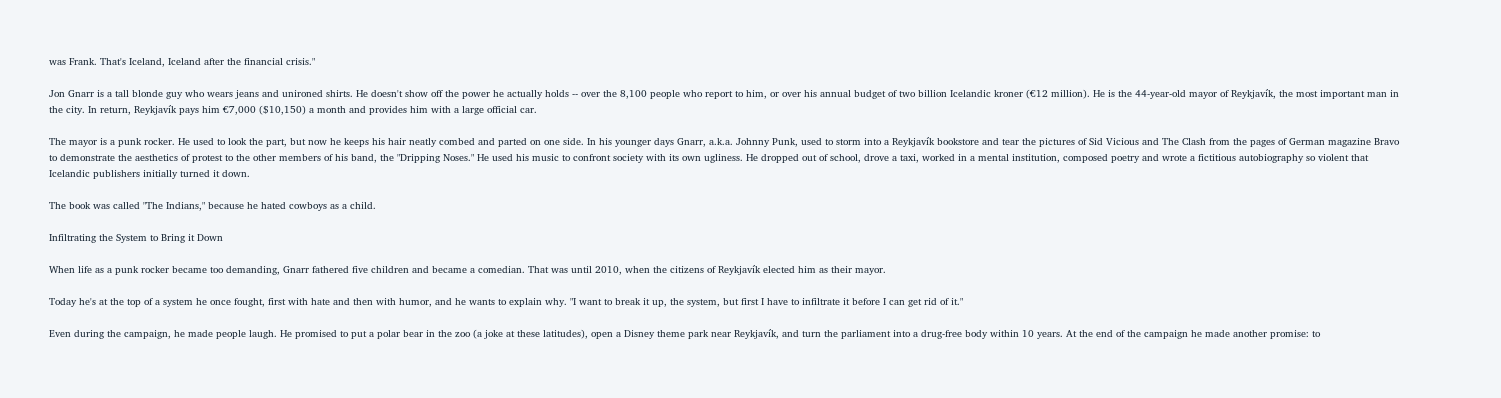was Frank. That's Iceland, Iceland after the financial crisis."

Jon Gnarr is a tall blonde guy who wears jeans and unironed shirts. He doesn't show off the power he actually holds -- over the 8,100 people who report to him, or over his annual budget of two billion Icelandic kroner (€12 million). He is the 44-year-old mayor of Reykjavík, the most important man in the city. In return, Reykjavík pays him €7,000 ($10,150) a month and provides him with a large official car.

The mayor is a punk rocker. He used to look the part, but now he keeps his hair neatly combed and parted on one side. In his younger days Gnarr, a.k.a. Johnny Punk, used to storm into a Reykjavík bookstore and tear the pictures of Sid Vicious and The Clash from the pages of German magazine Bravo to demonstrate the aesthetics of protest to the other members of his band, the "Dripping Noses." He used his music to confront society with its own ugliness. He dropped out of school, drove a taxi, worked in a mental institution, composed poetry and wrote a fictitious autobiography so violent that Icelandic publishers initially turned it down.

The book was called "The Indians," because he hated cowboys as a child.

Infiltrating the System to Bring it Down

When life as a punk rocker became too demanding, Gnarr fathered five children and became a comedian. That was until 2010, when the citizens of Reykjavík elected him as their mayor.

Today he's at the top of a system he once fought, first with hate and then with humor, and he wants to explain why. "I want to break it up, the system, but first I have to infiltrate it before I can get rid of it."

Even during the campaign, he made people laugh. He promised to put a polar bear in the zoo (a joke at these latitudes), open a Disney theme park near Reykjavík, and turn the parliament into a drug-free body within 10 years. At the end of the campaign he made another promise: to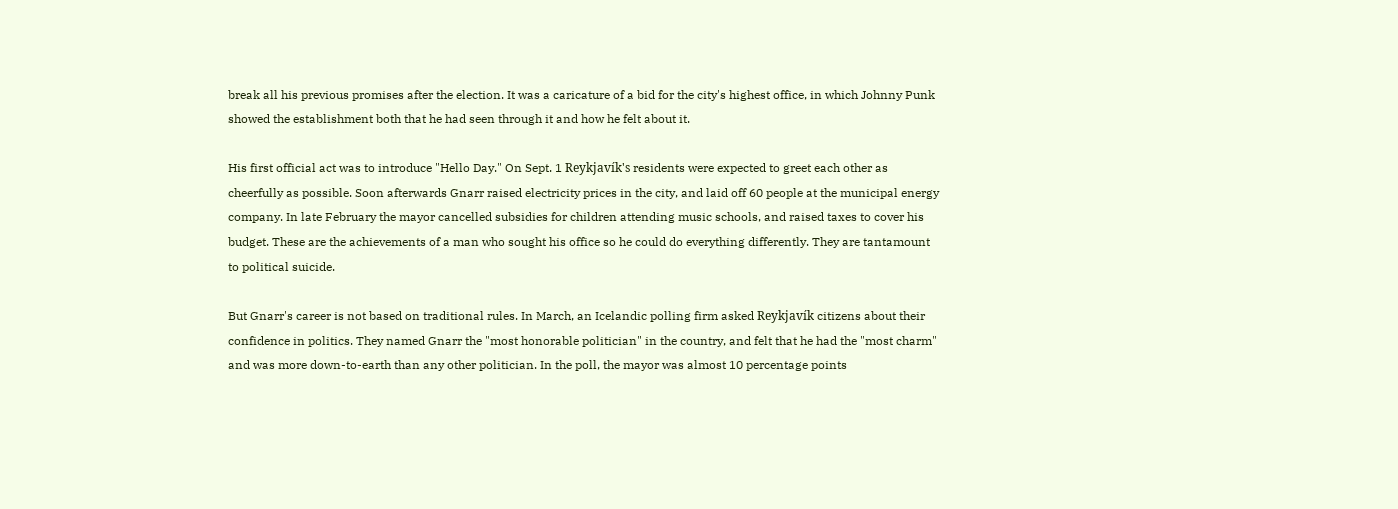break all his previous promises after the election. It was a caricature of a bid for the city's highest office, in which Johnny Punk showed the establishment both that he had seen through it and how he felt about it.

His first official act was to introduce "Hello Day." On Sept. 1 Reykjavík's residents were expected to greet each other as cheerfully as possible. Soon afterwards Gnarr raised electricity prices in the city, and laid off 60 people at the municipal energy company. In late February the mayor cancelled subsidies for children attending music schools, and raised taxes to cover his budget. These are the achievements of a man who sought his office so he could do everything differently. They are tantamount to political suicide.

But Gnarr's career is not based on traditional rules. In March, an Icelandic polling firm asked Reykjavík citizens about their confidence in politics. They named Gnarr the "most honorable politician" in the country, and felt that he had the "most charm" and was more down-to-earth than any other politician. In the poll, the mayor was almost 10 percentage points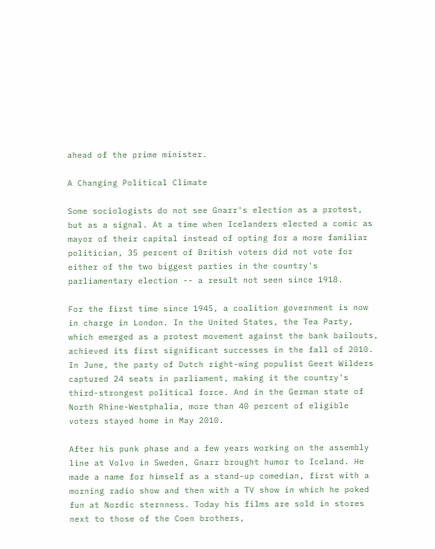ahead of the prime minister.

A Changing Political Climate

Some sociologists do not see Gnarr's election as a protest, but as a signal. At a time when Icelanders elected a comic as mayor of their capital instead of opting for a more familiar politician, 35 percent of British voters did not vote for either of the two biggest parties in the country's parliamentary election -- a result not seen since 1918.

For the first time since 1945, a coalition government is now in charge in London. In the United States, the Tea Party, which emerged as a protest movement against the bank bailouts, achieved its first significant successes in the fall of 2010. In June, the party of Dutch right-wing populist Geert Wilders captured 24 seats in parliament, making it the country's third-strongest political force. And in the German state of North Rhine-Westphalia, more than 40 percent of eligible voters stayed home in May 2010.

After his punk phase and a few years working on the assembly line at Volvo in Sweden, Gnarr brought humor to Iceland. He made a name for himself as a stand-up comedian, first with a morning radio show and then with a TV show in which he poked fun at Nordic sternness. Today his films are sold in stores next to those of the Coen brothers,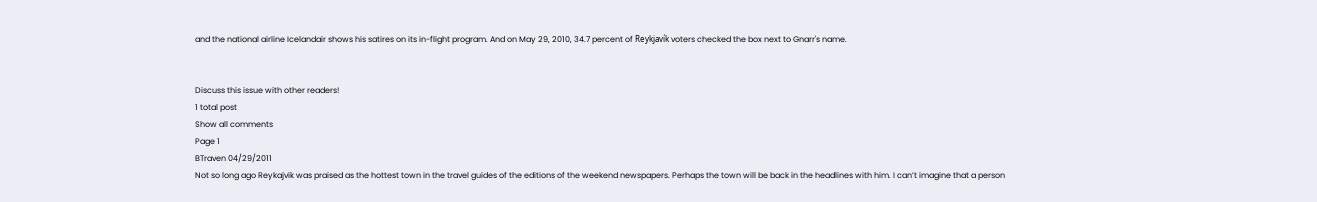and the national airline Icelandair shows his satires on its in-flight program. And on May 29, 2010, 34.7 percent of Reykjavík voters checked the box next to Gnarr's name.


Discuss this issue with other readers!
1 total post
Show all comments
Page 1
BTraven 04/29/2011
Not so long ago Reykajvik was praised as the hottest town in the travel guides of the editions of the weekend newspapers. Perhaps the town will be back in the headlines with him. I can’t imagine that a person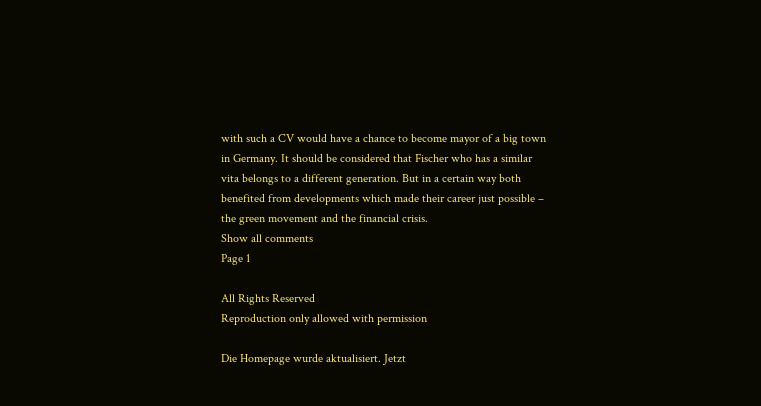with such a CV would have a chance to become mayor of a big town in Germany. It should be considered that Fischer who has a similar vita belongs to a different generation. But in a certain way both benefited from developments which made their career just possible – the green movement and the financial crisis.
Show all comments
Page 1

All Rights Reserved
Reproduction only allowed with permission

Die Homepage wurde aktualisiert. Jetzt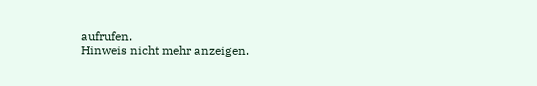aufrufen.
Hinweis nicht mehr anzeigen.